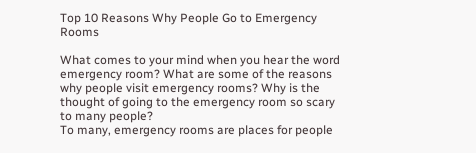Top 10 Reasons Why People Go to Emergency Rooms

What comes to your mind when you hear the word emergency room? What are some of the reasons why people visit emergency rooms? Why is the thought of going to the emergency room so scary to many people?
To many, emergency rooms are places for people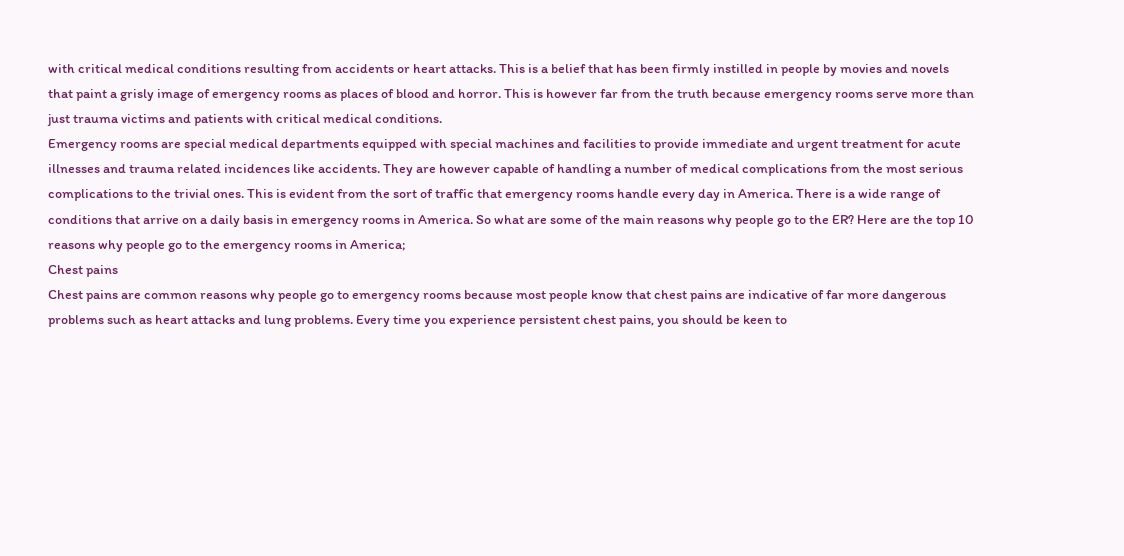with critical medical conditions resulting from accidents or heart attacks. This is a belief that has been firmly instilled in people by movies and novels that paint a grisly image of emergency rooms as places of blood and horror. This is however far from the truth because emergency rooms serve more than just trauma victims and patients with critical medical conditions.
Emergency rooms are special medical departments equipped with special machines and facilities to provide immediate and urgent treatment for acute illnesses and trauma related incidences like accidents. They are however capable of handling a number of medical complications from the most serious complications to the trivial ones. This is evident from the sort of traffic that emergency rooms handle every day in America. There is a wide range of conditions that arrive on a daily basis in emergency rooms in America. So what are some of the main reasons why people go to the ER? Here are the top 10 reasons why people go to the emergency rooms in America;
Chest pains
Chest pains are common reasons why people go to emergency rooms because most people know that chest pains are indicative of far more dangerous problems such as heart attacks and lung problems. Every time you experience persistent chest pains, you should be keen to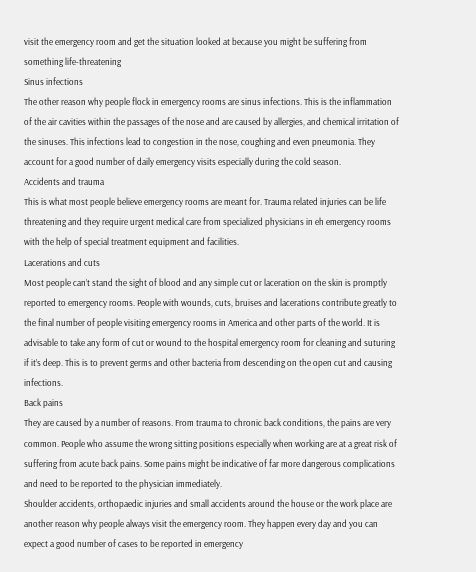visit the emergency room and get the situation looked at because you might be suffering from something life-threatening
Sinus infections
The other reason why people flock in emergency rooms are sinus infections. This is the inflammation of the air cavities within the passages of the nose and are caused by allergies, and chemical irritation of the sinuses. This infections lead to congestion in the nose, coughing and even pneumonia. They account for a good number of daily emergency visits especially during the cold season.
Accidents and trauma
This is what most people believe emergency rooms are meant for. Trauma related injuries can be life threatening and they require urgent medical care from specialized physicians in eh emergency rooms with the help of special treatment equipment and facilities.
Lacerations and cuts
Most people can’t stand the sight of blood and any simple cut or laceration on the skin is promptly reported to emergency rooms. People with wounds, cuts, bruises and lacerations contribute greatly to the final number of people visiting emergency rooms in America and other parts of the world. It is advisable to take any form of cut or wound to the hospital emergency room for cleaning and suturing if it’s deep. This is to prevent germs and other bacteria from descending on the open cut and causing infections.
Back pains
They are caused by a number of reasons. From trauma to chronic back conditions, the pains are very common. People who assume the wrong sitting positions especially when working are at a great risk of suffering from acute back pains. Some pains might be indicative of far more dangerous complications and need to be reported to the physician immediately.
Shoulder accidents, orthopaedic injuries and small accidents around the house or the work place are another reason why people always visit the emergency room. They happen every day and you can expect a good number of cases to be reported in emergency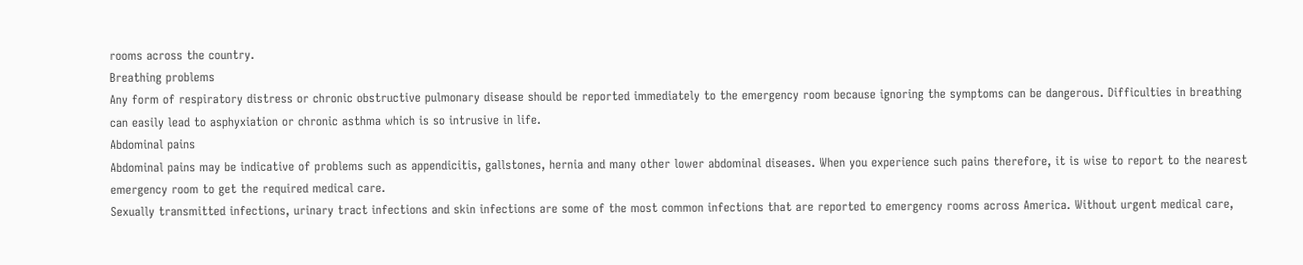rooms across the country.
Breathing problems
Any form of respiratory distress or chronic obstructive pulmonary disease should be reported immediately to the emergency room because ignoring the symptoms can be dangerous. Difficulties in breathing can easily lead to asphyxiation or chronic asthma which is so intrusive in life.
Abdominal pains
Abdominal pains may be indicative of problems such as appendicitis, gallstones, hernia and many other lower abdominal diseases. When you experience such pains therefore, it is wise to report to the nearest emergency room to get the required medical care.
Sexually transmitted infections, urinary tract infections and skin infections are some of the most common infections that are reported to emergency rooms across America. Without urgent medical care,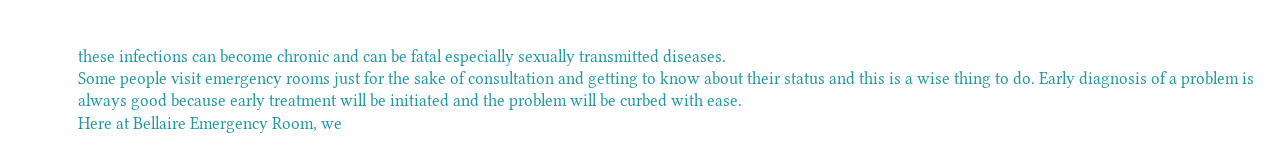these infections can become chronic and can be fatal especially sexually transmitted diseases.
Some people visit emergency rooms just for the sake of consultation and getting to know about their status and this is a wise thing to do. Early diagnosis of a problem is always good because early treatment will be initiated and the problem will be curbed with ease.
Here at Bellaire Emergency Room, we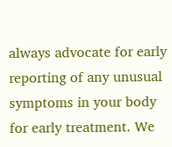always advocate for early reporting of any unusual symptoms in your body for early treatment. We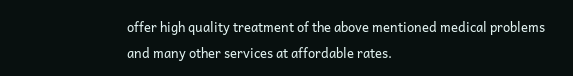offer high quality treatment of the above mentioned medical problems and many other services at affordable rates.